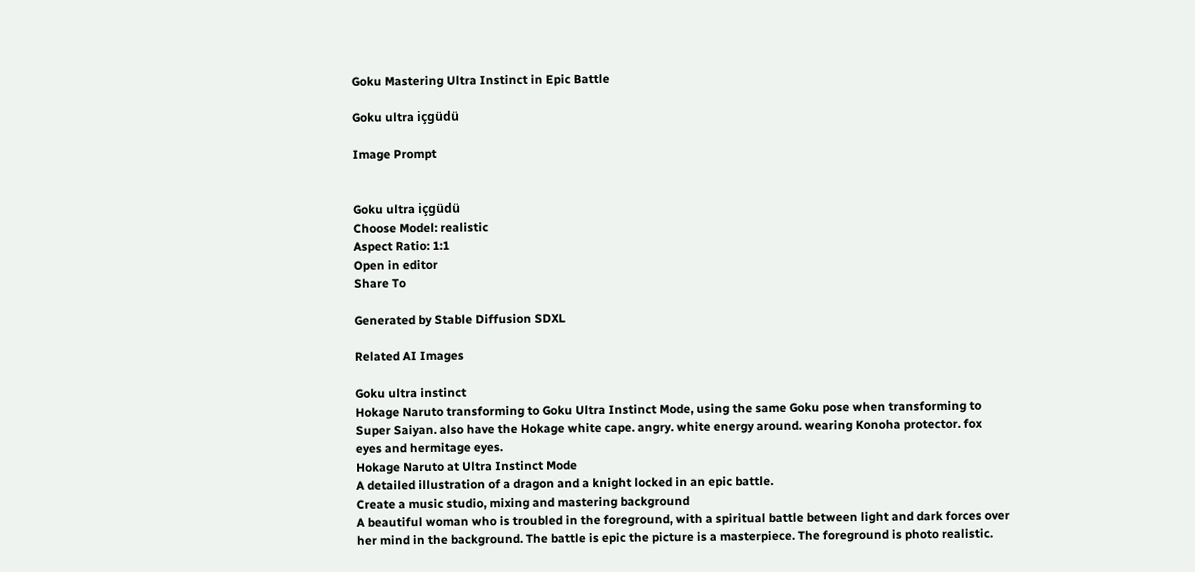Goku Mastering Ultra Instinct in Epic Battle

Goku ultra içgüdü

Image Prompt


Goku ultra içgüdü
Choose Model: realistic
Aspect Ratio: 1:1
Open in editor
Share To

Generated by Stable Diffusion SDXL

Related AI Images

Goku ultra instinct
Hokage Naruto transforming to Goku Ultra Instinct Mode, using the same Goku pose when transforming to Super Saiyan. also have the Hokage white cape. angry. white energy around. wearing Konoha protector. fox eyes and hermitage eyes.
Hokage Naruto at Ultra Instinct Mode
A detailed illustration of a dragon and a knight locked in an epic battle.
Create a music studio, mixing and mastering background
A beautiful woman who is troubled in the foreground, with a spiritual battle between light and dark forces over her mind in the background. The battle is epic the picture is a masterpiece. The foreground is photo realistic.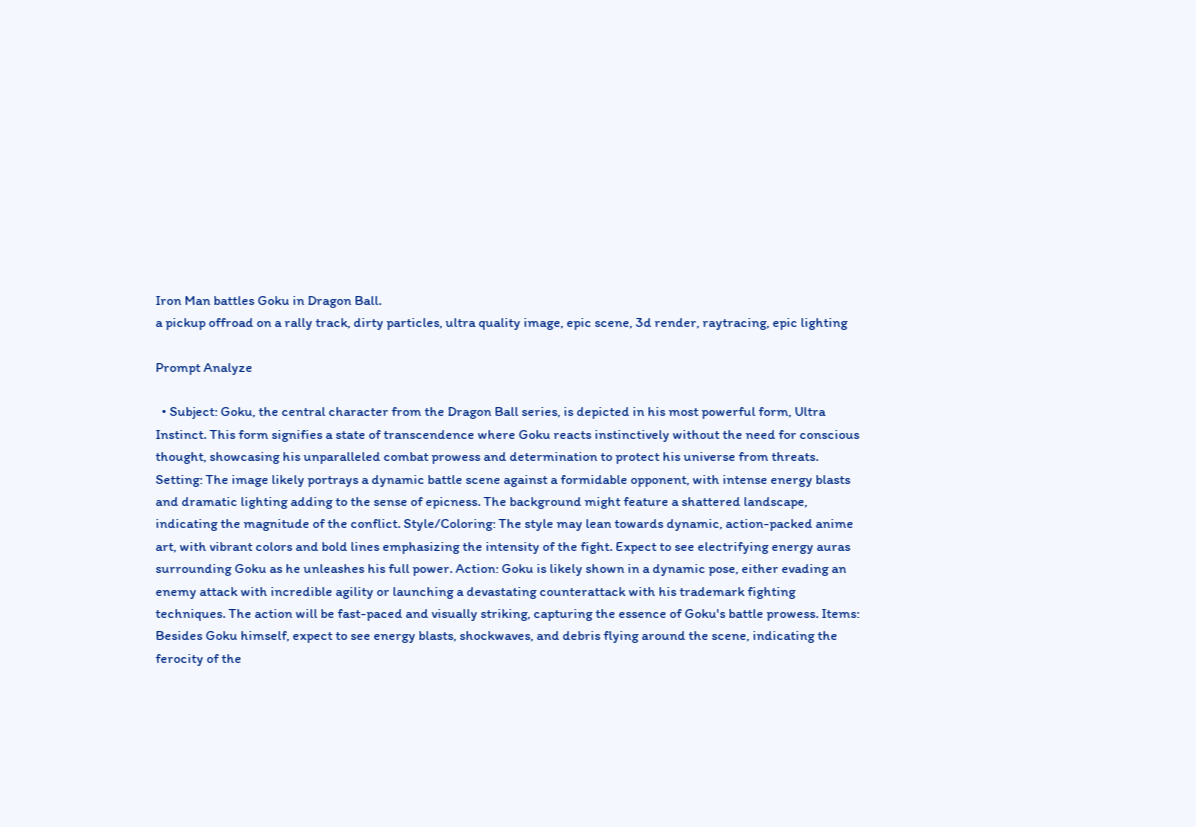Iron Man battles Goku in Dragon Ball.
a pickup offroad on a rally track, dirty particles, ultra quality image, epic scene, 3d render, raytracing, epic lighting

Prompt Analyze

  • Subject: Goku, the central character from the Dragon Ball series, is depicted in his most powerful form, Ultra Instinct. This form signifies a state of transcendence where Goku reacts instinctively without the need for conscious thought, showcasing his unparalleled combat prowess and determination to protect his universe from threats. Setting: The image likely portrays a dynamic battle scene against a formidable opponent, with intense energy blasts and dramatic lighting adding to the sense of epicness. The background might feature a shattered landscape, indicating the magnitude of the conflict. Style/Coloring: The style may lean towards dynamic, action-packed anime art, with vibrant colors and bold lines emphasizing the intensity of the fight. Expect to see electrifying energy auras surrounding Goku as he unleashes his full power. Action: Goku is likely shown in a dynamic pose, either evading an enemy attack with incredible agility or launching a devastating counterattack with his trademark fighting techniques. The action will be fast-paced and visually striking, capturing the essence of Goku's battle prowess. Items: Besides Goku himself, expect to see energy blasts, shockwaves, and debris flying around the scene, indicating the ferocity of the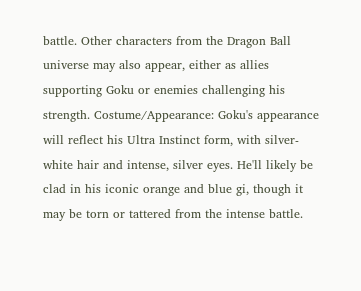battle. Other characters from the Dragon Ball universe may also appear, either as allies supporting Goku or enemies challenging his strength. Costume/Appearance: Goku's appearance will reflect his Ultra Instinct form, with silver-white hair and intense, silver eyes. He'll likely be clad in his iconic orange and blue gi, though it may be torn or tattered from the intense battle.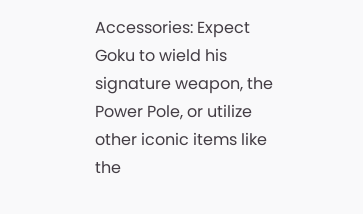Accessories: Expect Goku to wield his signature weapon, the Power Pole, or utilize other iconic items like the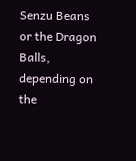Senzu Beans or the Dragon Balls, depending on the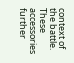context of the battle. These accessories further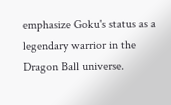emphasize Goku's status as a legendary warrior in the Dragon Ball universe.